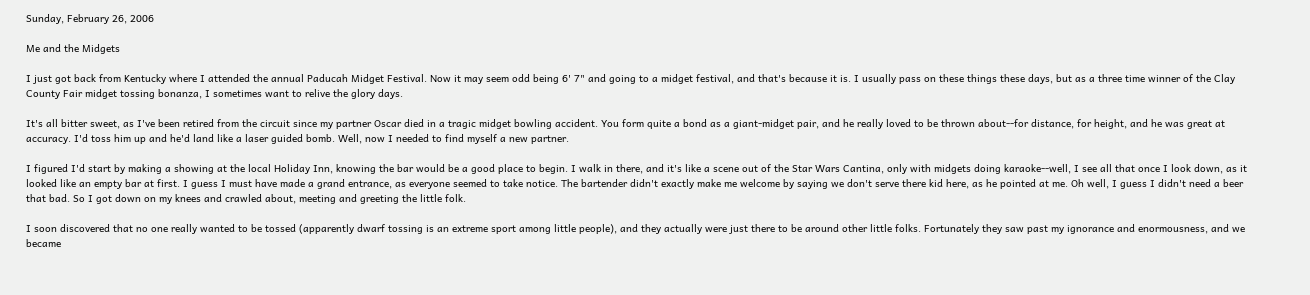Sunday, February 26, 2006

Me and the Midgets

I just got back from Kentucky where I attended the annual Paducah Midget Festival. Now it may seem odd being 6' 7" and going to a midget festival, and that's because it is. I usually pass on these things these days, but as a three time winner of the Clay County Fair midget tossing bonanza, I sometimes want to relive the glory days.

It's all bitter sweet, as I've been retired from the circuit since my partner Oscar died in a tragic midget bowling accident. You form quite a bond as a giant-midget pair, and he really loved to be thrown about--for distance, for height, and he was great at accuracy. I'd toss him up and he'd land like a laser guided bomb. Well, now I needed to find myself a new partner.

I figured I'd start by making a showing at the local Holiday Inn, knowing the bar would be a good place to begin. I walk in there, and it's like a scene out of the Star Wars Cantina, only with midgets doing karaoke--well, I see all that once I look down, as it looked like an empty bar at first. I guess I must have made a grand entrance, as everyone seemed to take notice. The bartender didn't exactly make me welcome by saying we don't serve there kid here, as he pointed at me. Oh well, I guess I didn't need a beer that bad. So I got down on my knees and crawled about, meeting and greeting the little folk.

I soon discovered that no one really wanted to be tossed (apparently dwarf tossing is an extreme sport among little people), and they actually were just there to be around other little folks. Fortunately they saw past my ignorance and enormousness, and we became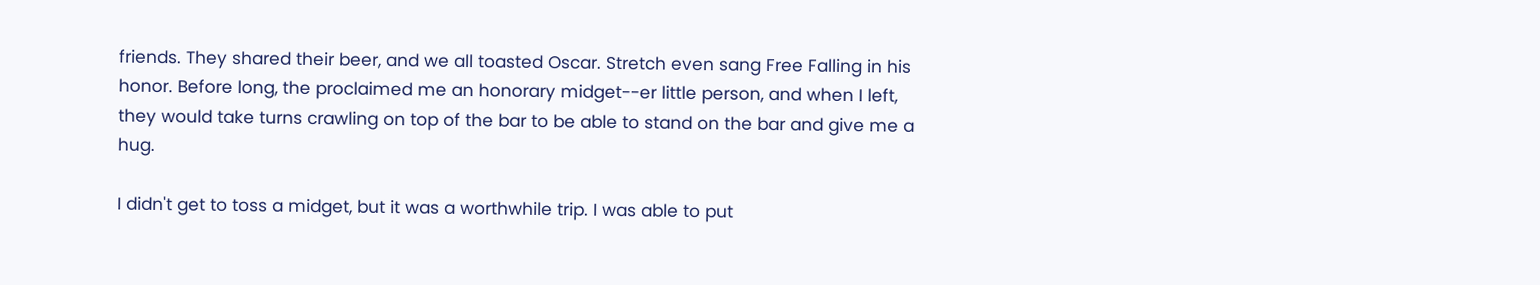friends. They shared their beer, and we all toasted Oscar. Stretch even sang Free Falling in his honor. Before long, the proclaimed me an honorary midget--er little person, and when I left, they would take turns crawling on top of the bar to be able to stand on the bar and give me a hug.

I didn't get to toss a midget, but it was a worthwhile trip. I was able to put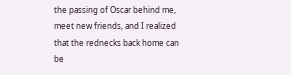the passing of Oscar behind me, meet new friends, and I realized that the rednecks back home can be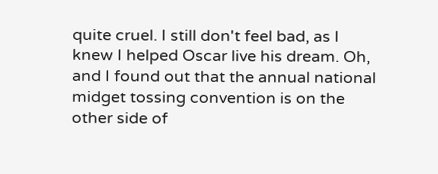quite cruel. I still don't feel bad, as I knew I helped Oscar live his dream. Oh, and I found out that the annual national midget tossing convention is on the other side of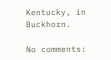Kentucky, in Buckhorn.

No comments: